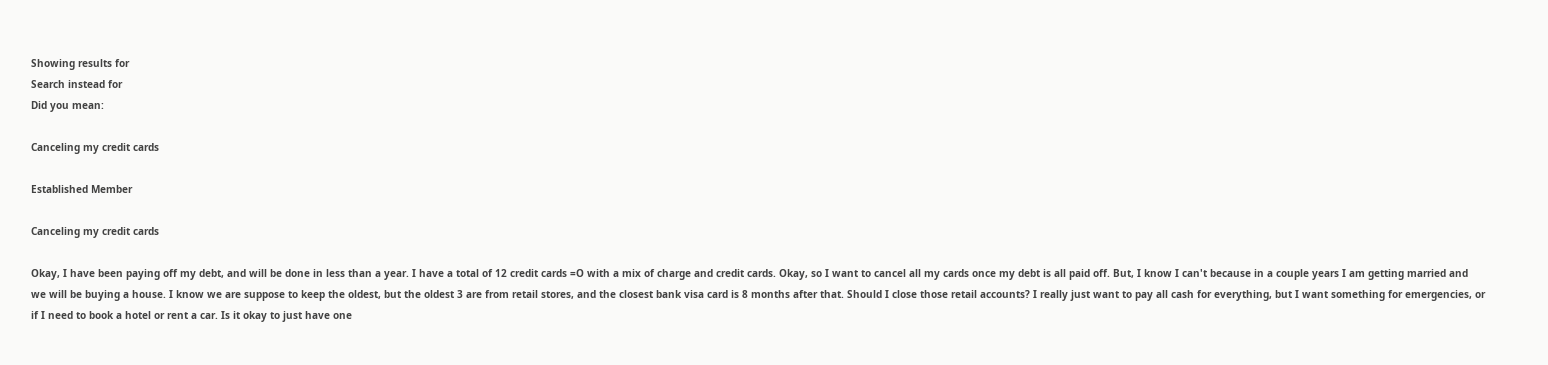Showing results for
Search instead for
Did you mean:

Canceling my credit cards

Established Member

Canceling my credit cards

Okay, I have been paying off my debt, and will be done in less than a year. I have a total of 12 credit cards =O with a mix of charge and credit cards. Okay, so I want to cancel all my cards once my debt is all paid off. But, I know I can't because in a couple years I am getting married and we will be buying a house. I know we are suppose to keep the oldest, but the oldest 3 are from retail stores, and the closest bank visa card is 8 months after that. Should I close those retail accounts? I really just want to pay all cash for everything, but I want something for emergencies, or if I need to book a hotel or rent a car. Is it okay to just have one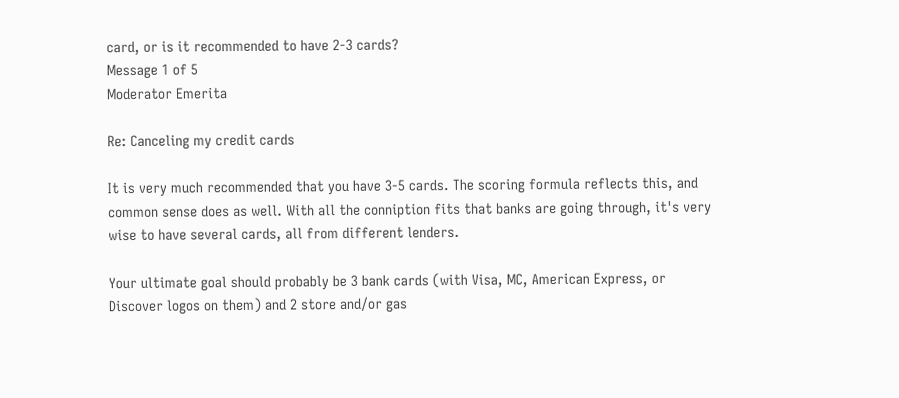card, or is it recommended to have 2-3 cards?
Message 1 of 5
Moderator Emerita

Re: Canceling my credit cards

It is very much recommended that you have 3-5 cards. The scoring formula reflects this, and common sense does as well. With all the conniption fits that banks are going through, it's very wise to have several cards, all from different lenders.

Your ultimate goal should probably be 3 bank cards (with Visa, MC, American Express, or Discover logos on them) and 2 store and/or gas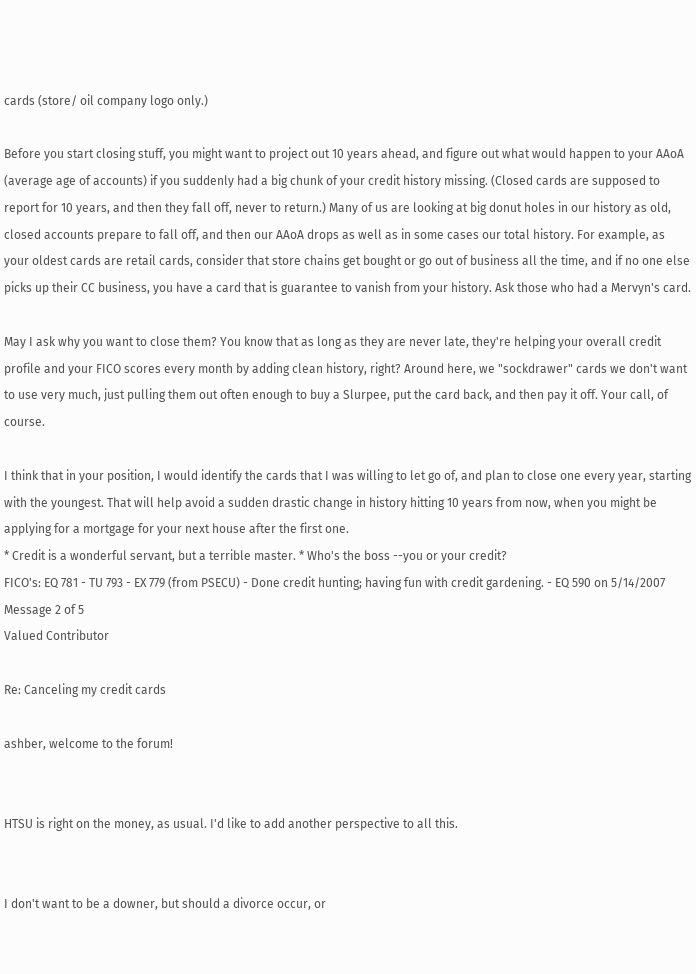cards (store/ oil company logo only.)

Before you start closing stuff, you might want to project out 10 years ahead, and figure out what would happen to your AAoA (average age of accounts) if you suddenly had a big chunk of your credit history missing. (Closed cards are supposed to report for 10 years, and then they fall off, never to return.) Many of us are looking at big donut holes in our history as old, closed accounts prepare to fall off, and then our AAoA drops as well as in some cases our total history. For example, as your oldest cards are retail cards, consider that store chains get bought or go out of business all the time, and if no one else picks up their CC business, you have a card that is guarantee to vanish from your history. Ask those who had a Mervyn's card.

May I ask why you want to close them? You know that as long as they are never late, they're helping your overall credit profile and your FICO scores every month by adding clean history, right? Around here, we "sockdrawer" cards we don't want to use very much, just pulling them out often enough to buy a Slurpee, put the card back, and then pay it off. Your call, of course.

I think that in your position, I would identify the cards that I was willing to let go of, and plan to close one every year, starting with the youngest. That will help avoid a sudden drastic change in history hitting 10 years from now, when you might be applying for a mortgage for your next house after the first one.
* Credit is a wonderful servant, but a terrible master. * Who's the boss --you or your credit?
FICO's: EQ 781 - TU 793 - EX 779 (from PSECU) - Done credit hunting; having fun with credit gardening. - EQ 590 on 5/14/2007
Message 2 of 5
Valued Contributor

Re: Canceling my credit cards

ashber, welcome to the forum!


HTSU is right on the money, as usual. I'd like to add another perspective to all this.


I don't want to be a downer, but should a divorce occur, or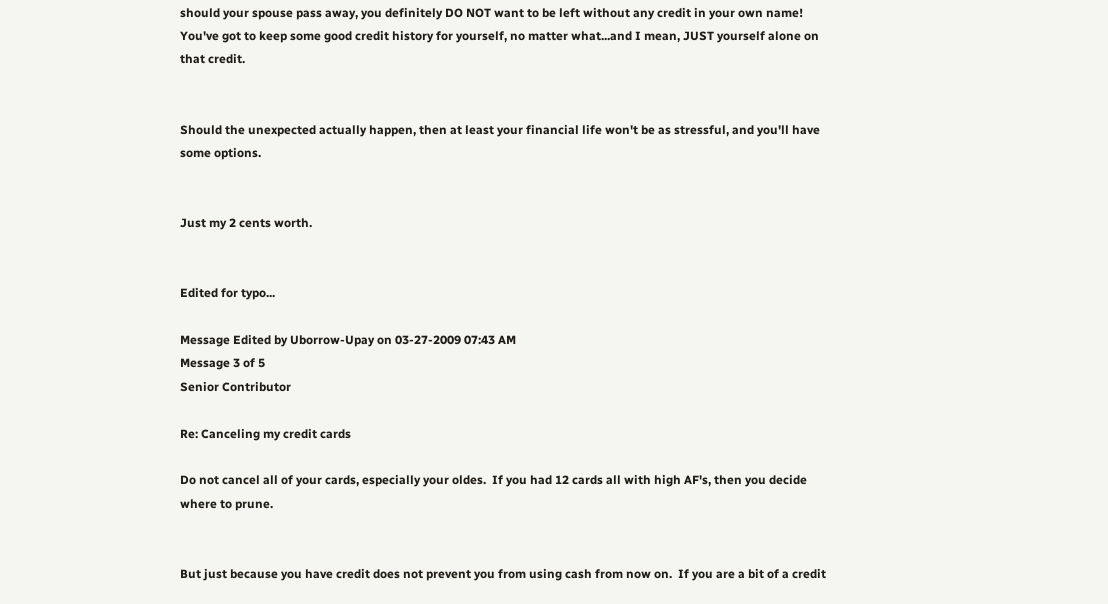should your spouse pass away, you definitely DO NOT want to be left without any credit in your own name! You've got to keep some good credit history for yourself, no matter what...and I mean, JUST yourself alone on that credit.


Should the unexpected actually happen, then at least your financial life won't be as stressful, and you'll have some options.


Just my 2 cents worth.


Edited for typo...

Message Edited by Uborrow-Upay on 03-27-2009 07:43 AM
Message 3 of 5
Senior Contributor

Re: Canceling my credit cards

Do not cancel all of your cards, especially your oldes.  If you had 12 cards all with high AF's, then you decide where to prune.


But just because you have credit does not prevent you from using cash from now on.  If you are a bit of a credit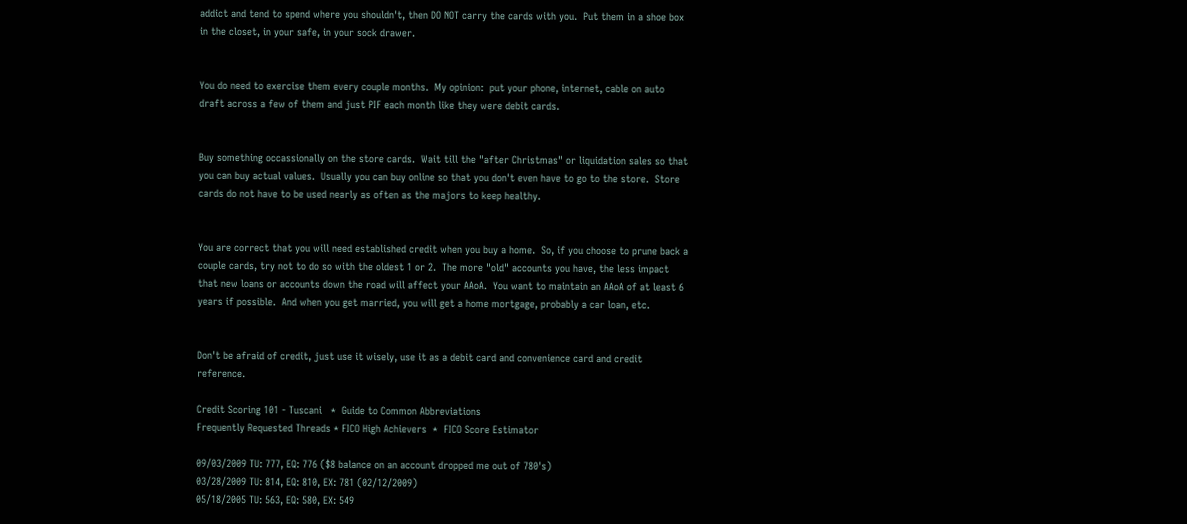addict and tend to spend where you shouldn't, then DO NOT carry the cards with you.  Put them in a shoe box in the closet, in your safe, in your sock drawer.


You do need to exercise them every couple months.  My opinion:  put your phone, internet, cable on auto draft across a few of them and just PIF each month like they were debit cards.


Buy something occassionally on the store cards.  Wait till the "after Christmas" or liquidation sales so that you can buy actual values.  Usually you can buy online so that you don't even have to go to the store.  Store cards do not have to be used nearly as often as the majors to keep healthy.


You are correct that you will need established credit when you buy a home.  So, if you choose to prune back a couple cards, try not to do so with the oldest 1 or 2.  The more "old" accounts you have, the less impact that new loans or accounts down the road will affect your AAoA.  You want to maintain an AAoA of at least 6 years if possible.  And when you get married, you will get a home mortgage, probably a car loan, etc.


Don't be afraid of credit, just use it wisely, use it as a debit card and convenience card and credit reference.

Credit Scoring 101 - Tuscani   *  Guide to Common Abbreviations
Frequently Requested Threads * FICO High Achievers  *  FICO Score Estimator

09/03/2009 TU: 777, EQ: 776 ($8 balance on an account dropped me out of 780's)
03/28/2009 TU: 814, EQ: 810, EX: 781 (02/12/2009)
05/18/2005 TU: 563, EQ: 580, EX: 549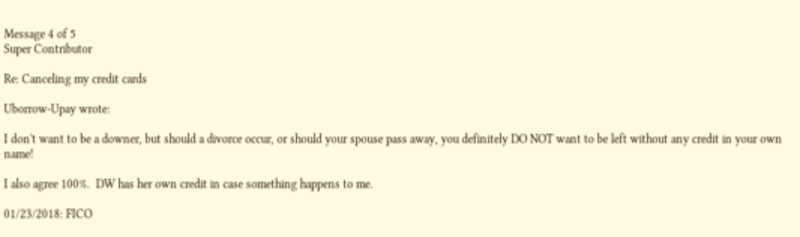Message 4 of 5
Super Contributor

Re: Canceling my credit cards

Uborrow-Upay wrote:

I don't want to be a downer, but should a divorce occur, or should your spouse pass away, you definitely DO NOT want to be left without any credit in your own name!

I also agree 100%.  DW has her own credit in case something happens to me.

01/23/2018: FICO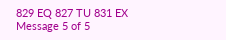829 EQ 827 TU 831 EX
Message 5 of 5